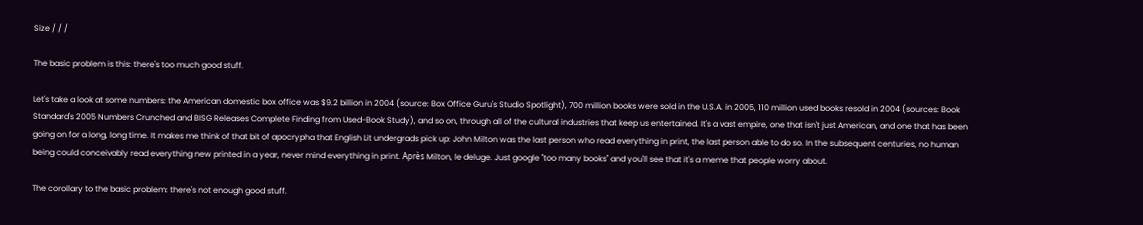Size / / /

The basic problem is this: there's too much good stuff.

Let's take a look at some numbers: the American domestic box office was $9.2 billion in 2004 (source: Box Office Guru's Studio Spotlight), 700 million books were sold in the U.S.A. in 2005, 110 million used books resold in 2004 (sources: Book Standard's 2005 Numbers Crunched and BISG Releases Complete Finding from Used-Book Study), and so on, through all of the cultural industries that keep us entertained. It's a vast empire, one that isn't just American, and one that has been going on for a long, long time. It makes me think of that bit of apocrypha that English Lit undergrads pick up: John Milton was the last person who read everything in print, the last person able to do so. In the subsequent centuries, no human being could conceivably read everything new printed in a year, never mind everything in print. Après Milton, le deluge. Just google "too many books" and you'll see that it's a meme that people worry about.

The corollary to the basic problem: there's not enough good stuff.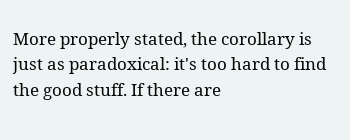More properly stated, the corollary is just as paradoxical: it's too hard to find the good stuff. If there are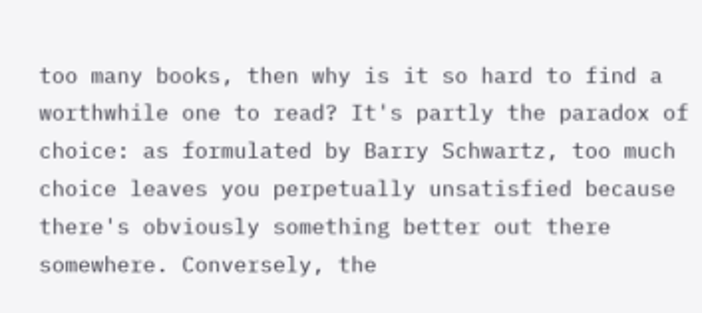too many books, then why is it so hard to find a worthwhile one to read? It's partly the paradox of choice: as formulated by Barry Schwartz, too much choice leaves you perpetually unsatisfied because there's obviously something better out there somewhere. Conversely, the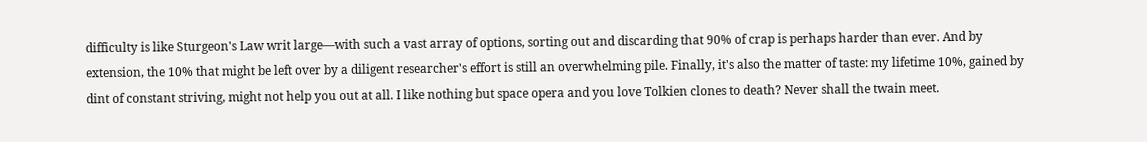difficulty is like Sturgeon's Law writ large—with such a vast array of options, sorting out and discarding that 90% of crap is perhaps harder than ever. And by extension, the 10% that might be left over by a diligent researcher's effort is still an overwhelming pile. Finally, it's also the matter of taste: my lifetime 10%, gained by dint of constant striving, might not help you out at all. I like nothing but space opera and you love Tolkien clones to death? Never shall the twain meet.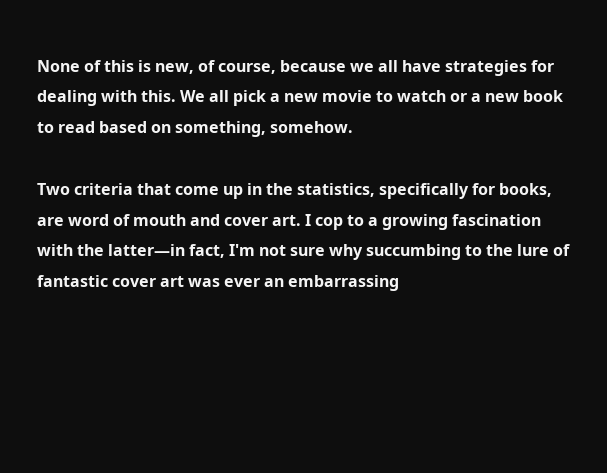None of this is new, of course, because we all have strategies for dealing with this. We all pick a new movie to watch or a new book to read based on something, somehow.

Two criteria that come up in the statistics, specifically for books, are word of mouth and cover art. I cop to a growing fascination with the latter—in fact, I'm not sure why succumbing to the lure of fantastic cover art was ever an embarrassing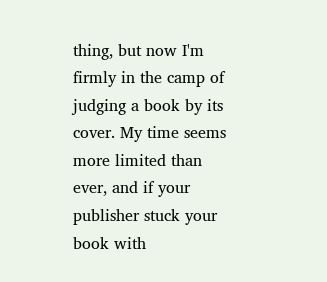thing, but now I'm firmly in the camp of judging a book by its cover. My time seems more limited than ever, and if your publisher stuck your book with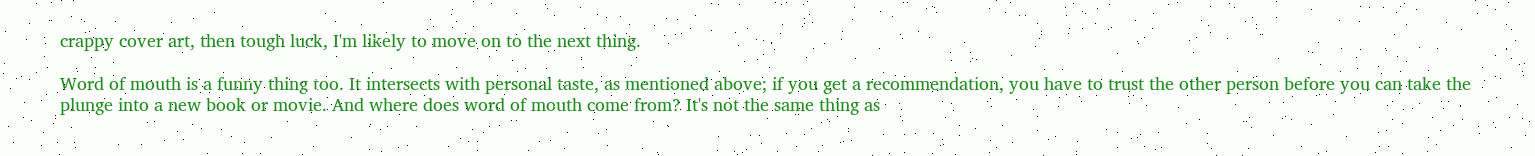crappy cover art, then tough luck, I'm likely to move on to the next thing.

Word of mouth is a funny thing too. It intersects with personal taste, as mentioned above; if you get a recommendation, you have to trust the other person before you can take the plunge into a new book or movie. And where does word of mouth come from? It's not the same thing as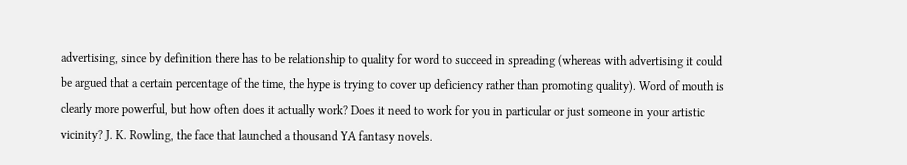advertising, since by definition there has to be relationship to quality for word to succeed in spreading (whereas with advertising it could be argued that a certain percentage of the time, the hype is trying to cover up deficiency rather than promoting quality). Word of mouth is clearly more powerful, but how often does it actually work? Does it need to work for you in particular or just someone in your artistic vicinity? J. K. Rowling, the face that launched a thousand YA fantasy novels.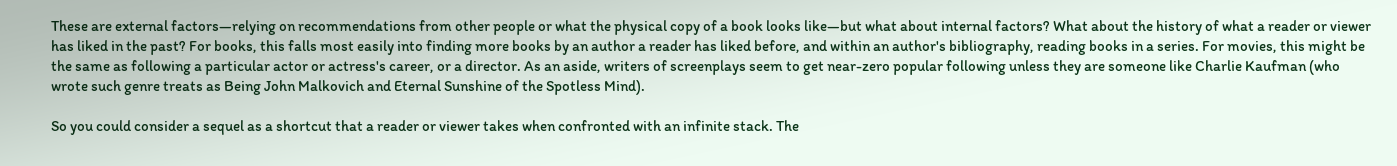These are external factors—relying on recommendations from other people or what the physical copy of a book looks like—but what about internal factors? What about the history of what a reader or viewer has liked in the past? For books, this falls most easily into finding more books by an author a reader has liked before, and within an author's bibliography, reading books in a series. For movies, this might be the same as following a particular actor or actress's career, or a director. As an aside, writers of screenplays seem to get near-zero popular following unless they are someone like Charlie Kaufman (who wrote such genre treats as Being John Malkovich and Eternal Sunshine of the Spotless Mind).

So you could consider a sequel as a shortcut that a reader or viewer takes when confronted with an infinite stack. The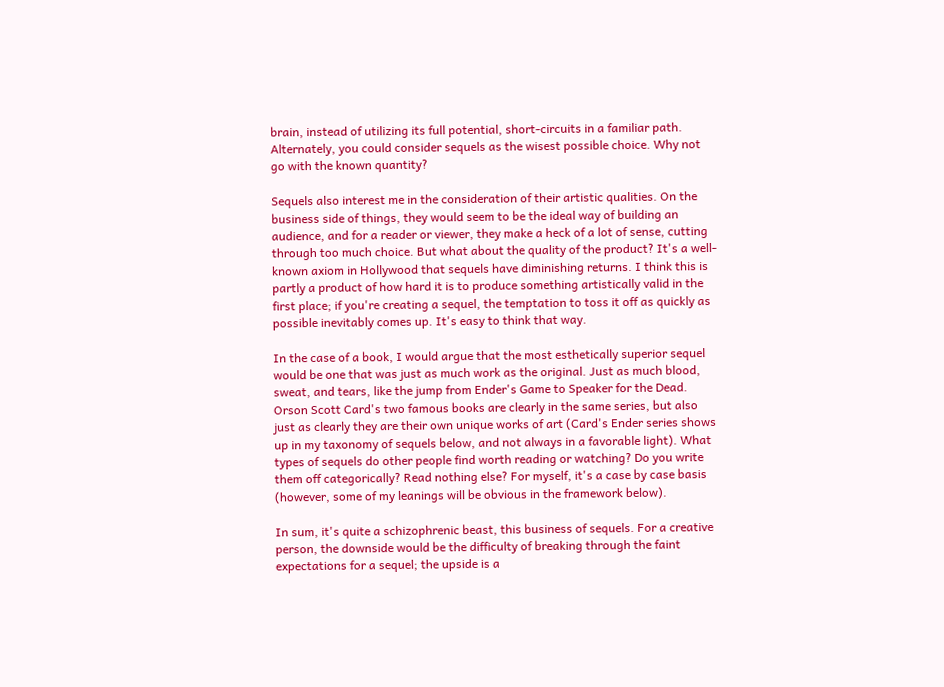brain, instead of utilizing its full potential, short-circuits in a familiar path. Alternately, you could consider sequels as the wisest possible choice. Why not go with the known quantity?

Sequels also interest me in the consideration of their artistic qualities. On the business side of things, they would seem to be the ideal way of building an audience, and for a reader or viewer, they make a heck of a lot of sense, cutting through too much choice. But what about the quality of the product? It's a well-known axiom in Hollywood that sequels have diminishing returns. I think this is partly a product of how hard it is to produce something artistically valid in the first place; if you're creating a sequel, the temptation to toss it off as quickly as possible inevitably comes up. It's easy to think that way.

In the case of a book, I would argue that the most esthetically superior sequel would be one that was just as much work as the original. Just as much blood, sweat, and tears, like the jump from Ender's Game to Speaker for the Dead. Orson Scott Card's two famous books are clearly in the same series, but also just as clearly they are their own unique works of art (Card's Ender series shows up in my taxonomy of sequels below, and not always in a favorable light). What types of sequels do other people find worth reading or watching? Do you write them off categorically? Read nothing else? For myself, it's a case by case basis (however, some of my leanings will be obvious in the framework below).

In sum, it's quite a schizophrenic beast, this business of sequels. For a creative person, the downside would be the difficulty of breaking through the faint expectations for a sequel; the upside is a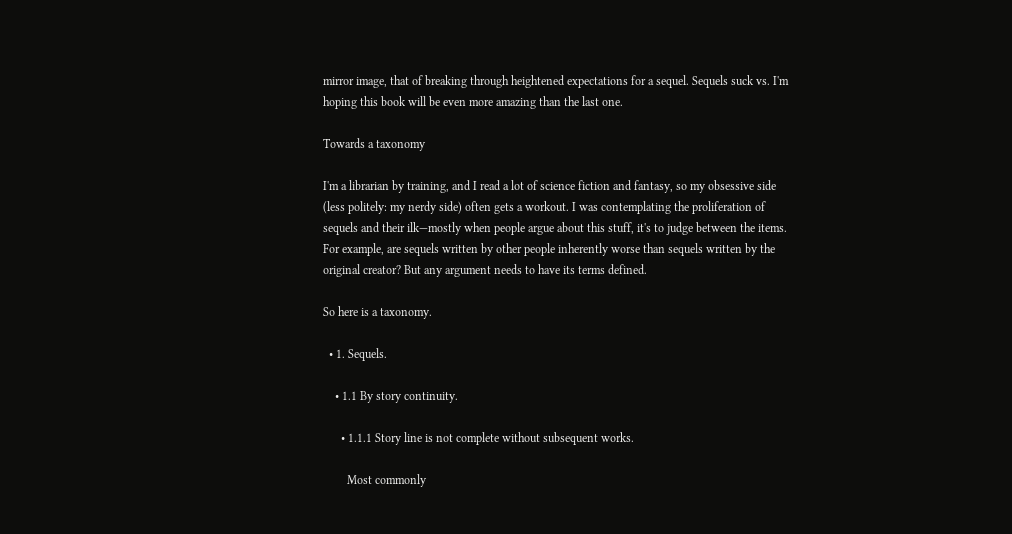mirror image, that of breaking through heightened expectations for a sequel. Sequels suck vs. I'm hoping this book will be even more amazing than the last one.

Towards a taxonomy

I'm a librarian by training, and I read a lot of science fiction and fantasy, so my obsessive side (less politely: my nerdy side) often gets a workout. I was contemplating the proliferation of sequels and their ilk—mostly when people argue about this stuff, it's to judge between the items. For example, are sequels written by other people inherently worse than sequels written by the original creator? But any argument needs to have its terms defined.

So here is a taxonomy.

  • 1. Sequels.

    • 1.1 By story continuity.

      • 1.1.1 Story line is not complete without subsequent works.

        Most commonly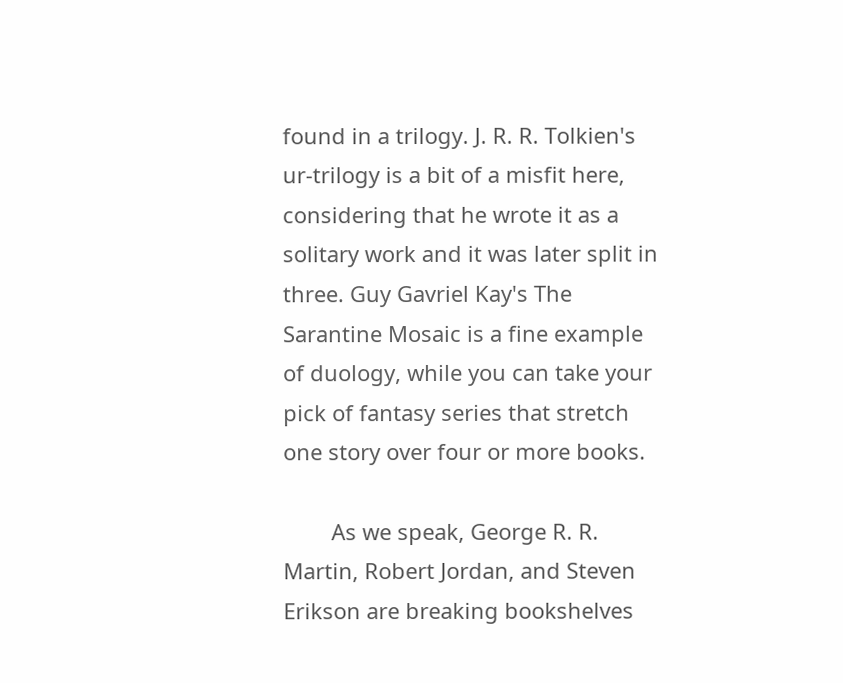found in a trilogy. J. R. R. Tolkien's ur-trilogy is a bit of a misfit here, considering that he wrote it as a solitary work and it was later split in three. Guy Gavriel Kay's The Sarantine Mosaic is a fine example of duology, while you can take your pick of fantasy series that stretch one story over four or more books.

        As we speak, George R. R. Martin, Robert Jordan, and Steven Erikson are breaking bookshelves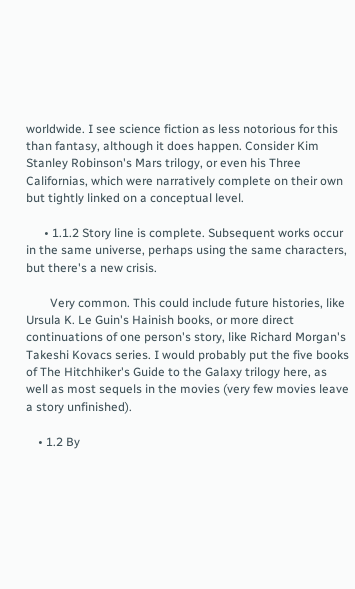worldwide. I see science fiction as less notorious for this than fantasy, although it does happen. Consider Kim Stanley Robinson's Mars trilogy, or even his Three Californias, which were narratively complete on their own but tightly linked on a conceptual level.

      • 1.1.2 Story line is complete. Subsequent works occur in the same universe, perhaps using the same characters, but there's a new crisis.

        Very common. This could include future histories, like Ursula K. Le Guin's Hainish books, or more direct continuations of one person's story, like Richard Morgan's Takeshi Kovacs series. I would probably put the five books of The Hitchhiker's Guide to the Galaxy trilogy here, as well as most sequels in the movies (very few movies leave a story unfinished).

    • 1.2 By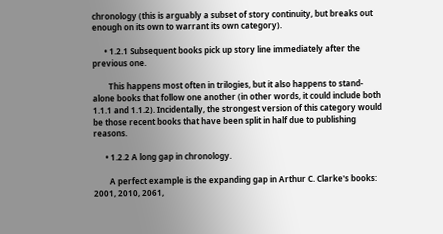chronology (this is arguably a subset of story continuity, but breaks out enough on its own to warrant its own category).

      • 1.2.1 Subsequent books pick up story line immediately after the previous one.

        This happens most often in trilogies, but it also happens to stand-alone books that follow one another (in other words, it could include both 1.1.1 and 1.1.2). Incidentally, the strongest version of this category would be those recent books that have been split in half due to publishing reasons.

      • 1.2.2 A long gap in chronology.

        A perfect example is the expanding gap in Arthur C. Clarke's books: 2001, 2010, 2061,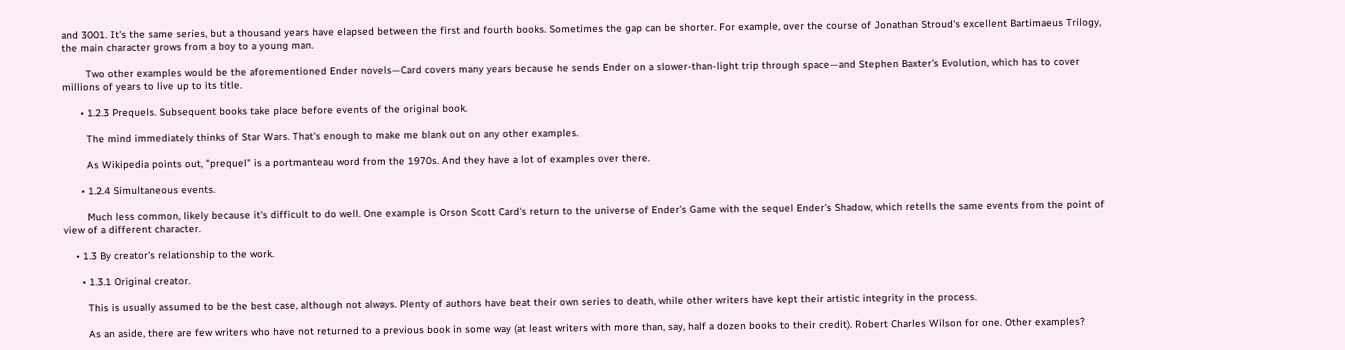and 3001. It's the same series, but a thousand years have elapsed between the first and fourth books. Sometimes the gap can be shorter. For example, over the course of Jonathan Stroud's excellent Bartimaeus Trilogy, the main character grows from a boy to a young man.

        Two other examples would be the aforementioned Ender novels—Card covers many years because he sends Ender on a slower-than-light trip through space—and Stephen Baxter's Evolution, which has to cover millions of years to live up to its title.

      • 1.2.3 Prequels. Subsequent books take place before events of the original book.

        The mind immediately thinks of Star Wars. That's enough to make me blank out on any other examples.

        As Wikipedia points out, "prequel" is a portmanteau word from the 1970s. And they have a lot of examples over there.

      • 1.2.4 Simultaneous events.

        Much less common, likely because it's difficult to do well. One example is Orson Scott Card's return to the universe of Ender's Game with the sequel Ender's Shadow, which retells the same events from the point of view of a different character.

    • 1.3 By creator's relationship to the work.

      • 1.3.1 Original creator.

        This is usually assumed to be the best case, although not always. Plenty of authors have beat their own series to death, while other writers have kept their artistic integrity in the process.

        As an aside, there are few writers who have not returned to a previous book in some way (at least writers with more than, say, half a dozen books to their credit). Robert Charles Wilson for one. Other examples?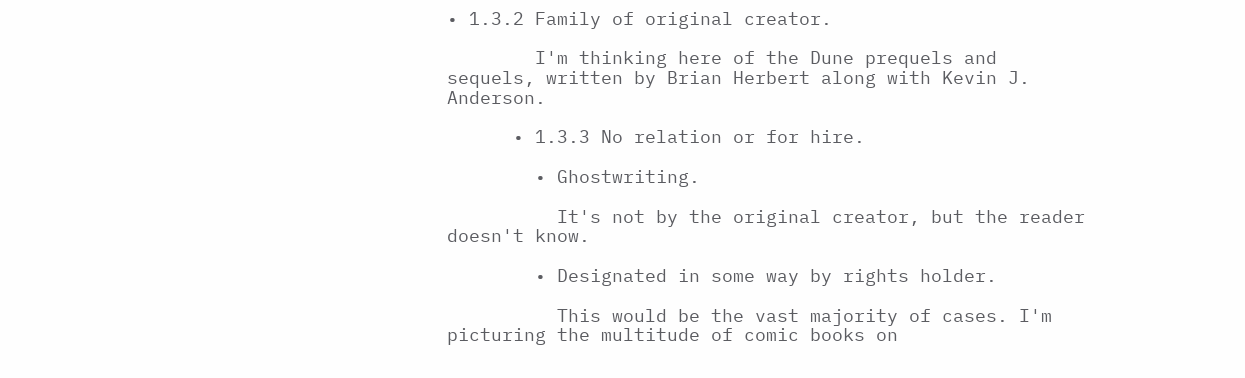• 1.3.2 Family of original creator.

        I'm thinking here of the Dune prequels and sequels, written by Brian Herbert along with Kevin J. Anderson.

      • 1.3.3 No relation or for hire.

        • Ghostwriting.

          It's not by the original creator, but the reader doesn't know.

        • Designated in some way by rights holder.

          This would be the vast majority of cases. I'm picturing the multitude of comic books on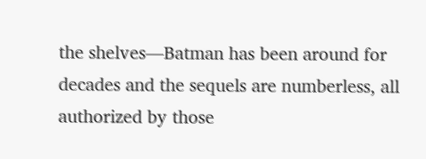the shelves—Batman has been around for decades and the sequels are numberless, all authorized by those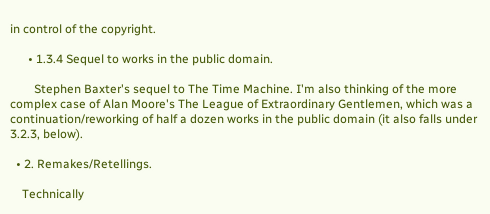in control of the copyright.

      • 1.3.4 Sequel to works in the public domain.

        Stephen Baxter's sequel to The Time Machine. I'm also thinking of the more complex case of Alan Moore's The League of Extraordinary Gentlemen, which was a continuation/reworking of half a dozen works in the public domain (it also falls under 3.2.3, below).

  • 2. Remakes/Retellings.

    Technically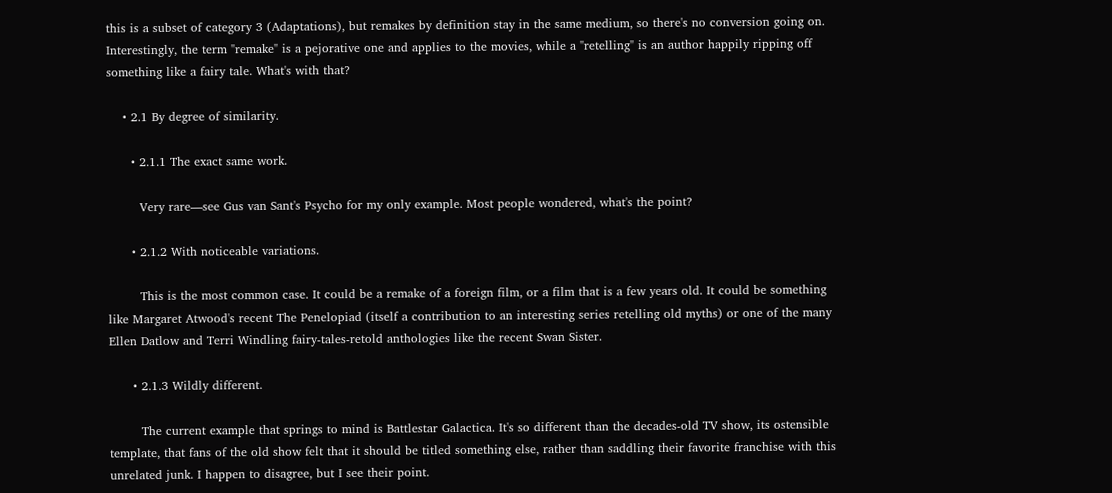this is a subset of category 3 (Adaptations), but remakes by definition stay in the same medium, so there's no conversion going on. Interestingly, the term "remake" is a pejorative one and applies to the movies, while a "retelling" is an author happily ripping off something like a fairy tale. What's with that?

    • 2.1 By degree of similarity.

      • 2.1.1 The exact same work.

        Very rare—see Gus van Sant's Psycho for my only example. Most people wondered, what's the point?

      • 2.1.2 With noticeable variations.

        This is the most common case. It could be a remake of a foreign film, or a film that is a few years old. It could be something like Margaret Atwood's recent The Penelopiad (itself a contribution to an interesting series retelling old myths) or one of the many Ellen Datlow and Terri Windling fairy-tales-retold anthologies like the recent Swan Sister.

      • 2.1.3 Wildly different.

        The current example that springs to mind is Battlestar Galactica. It's so different than the decades-old TV show, its ostensible template, that fans of the old show felt that it should be titled something else, rather than saddling their favorite franchise with this unrelated junk. I happen to disagree, but I see their point.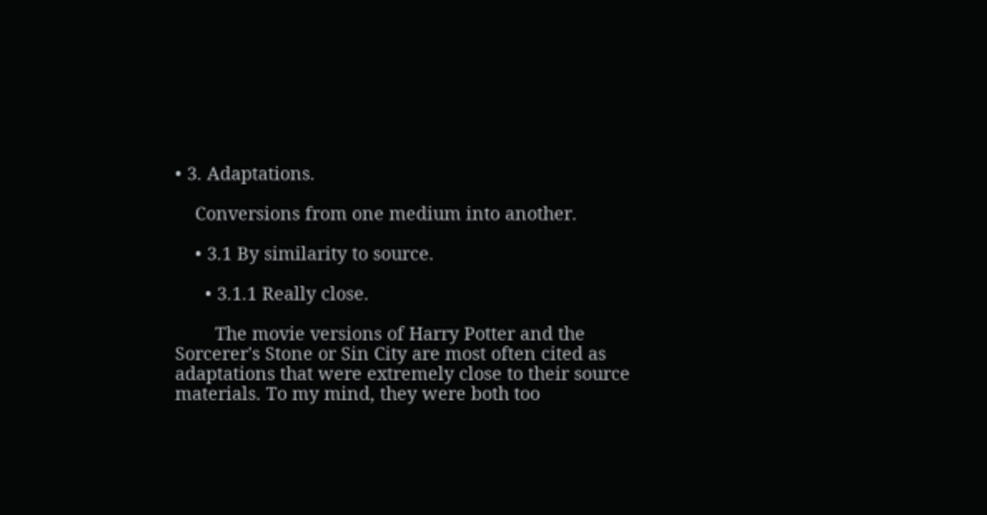• 3. Adaptations.

    Conversions from one medium into another.

    • 3.1 By similarity to source.

      • 3.1.1 Really close.

        The movie versions of Harry Potter and the Sorcerer's Stone or Sin City are most often cited as adaptations that were extremely close to their source materials. To my mind, they were both too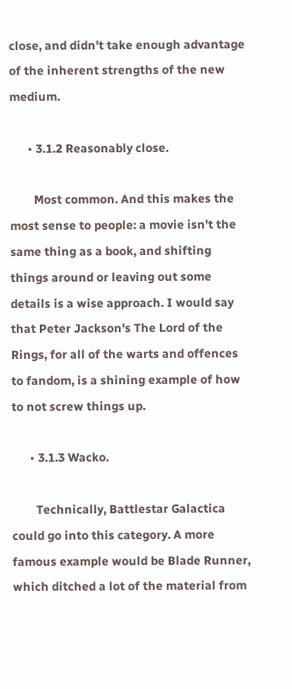close, and didn't take enough advantage of the inherent strengths of the new medium.

      • 3.1.2 Reasonably close.

        Most common. And this makes the most sense to people: a movie isn't the same thing as a book, and shifting things around or leaving out some details is a wise approach. I would say that Peter Jackson's The Lord of the Rings, for all of the warts and offences to fandom, is a shining example of how to not screw things up.

      • 3.1.3 Wacko.

        Technically, Battlestar Galactica could go into this category. A more famous example would be Blade Runner, which ditched a lot of the material from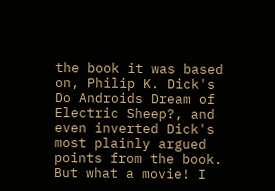the book it was based on, Philip K. Dick's Do Androids Dream of Electric Sheep?, and even inverted Dick's most plainly argued points from the book. But what a movie! I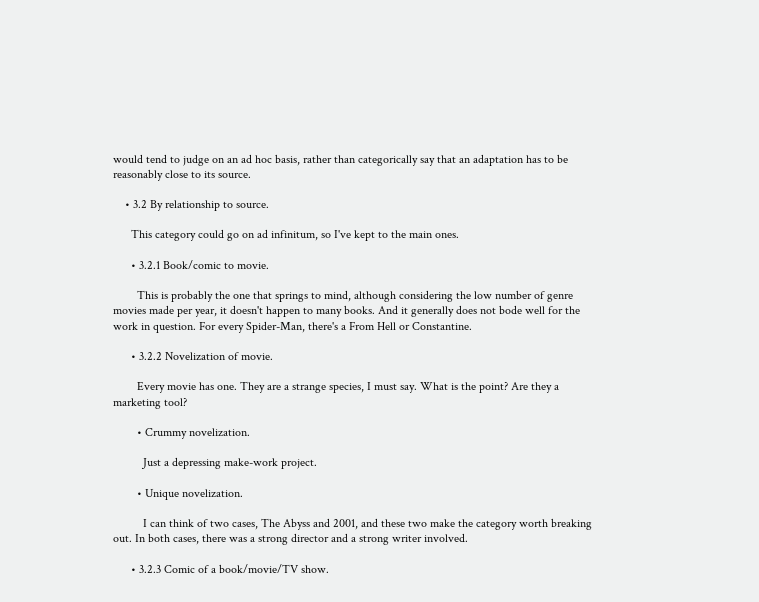would tend to judge on an ad hoc basis, rather than categorically say that an adaptation has to be reasonably close to its source.

    • 3.2 By relationship to source.

      This category could go on ad infinitum, so I've kept to the main ones.

      • 3.2.1 Book/comic to movie.

        This is probably the one that springs to mind, although considering the low number of genre movies made per year, it doesn't happen to many books. And it generally does not bode well for the work in question. For every Spider-Man, there's a From Hell or Constantine.

      • 3.2.2 Novelization of movie.

        Every movie has one. They are a strange species, I must say. What is the point? Are they a marketing tool?

        • Crummy novelization.

          Just a depressing make-work project.

        • Unique novelization.

          I can think of two cases, The Abyss and 2001, and these two make the category worth breaking out. In both cases, there was a strong director and a strong writer involved.

      • 3.2.3 Comic of a book/movie/TV show.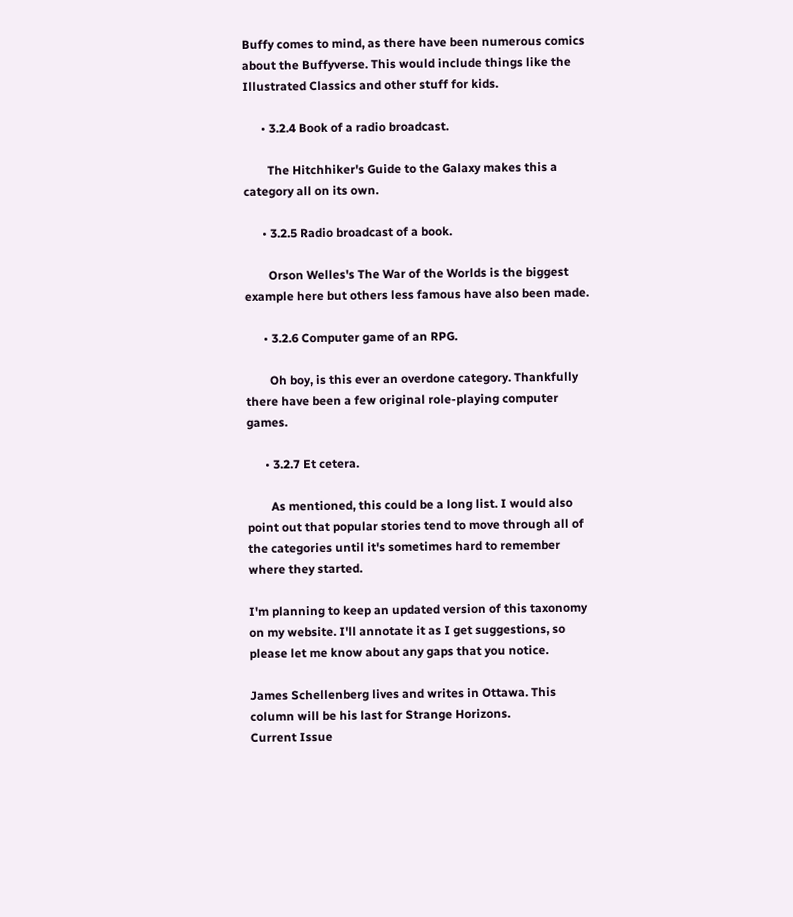Buffy comes to mind, as there have been numerous comics about the Buffyverse. This would include things like the Illustrated Classics and other stuff for kids.

      • 3.2.4 Book of a radio broadcast.

        The Hitchhiker's Guide to the Galaxy makes this a category all on its own.

      • 3.2.5 Radio broadcast of a book.

        Orson Welles's The War of the Worlds is the biggest example here but others less famous have also been made.

      • 3.2.6 Computer game of an RPG.

        Oh boy, is this ever an overdone category. Thankfully there have been a few original role-playing computer games.

      • 3.2.7 Et cetera.

        As mentioned, this could be a long list. I would also point out that popular stories tend to move through all of the categories until it's sometimes hard to remember where they started.

I'm planning to keep an updated version of this taxonomy on my website. I'll annotate it as I get suggestions, so please let me know about any gaps that you notice.

James Schellenberg lives and writes in Ottawa. This column will be his last for Strange Horizons.
Current Issue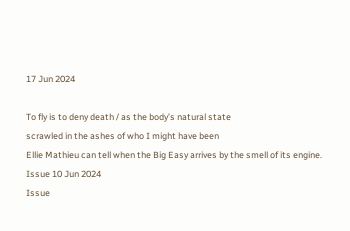17 Jun 2024

To fly is to deny death / as the body’s natural state
scrawled in the ashes of who I might have been
Ellie Mathieu can tell when the Big Easy arrives by the smell of its engine.
Issue 10 Jun 2024
Issue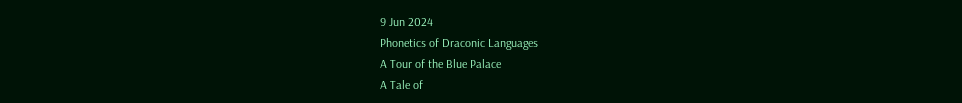9 Jun 2024
Phonetics of Draconic Languages
A Tour of the Blue Palace
A Tale of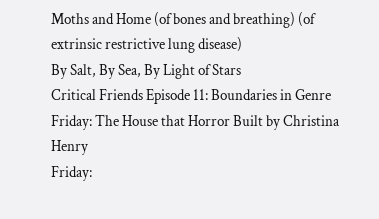Moths and Home (of bones and breathing) (of extrinsic restrictive lung disease)
By Salt, By Sea, By Light of Stars
Critical Friends Episode 11: Boundaries in Genre
Friday: The House that Horror Built by Christina Henry
Friday: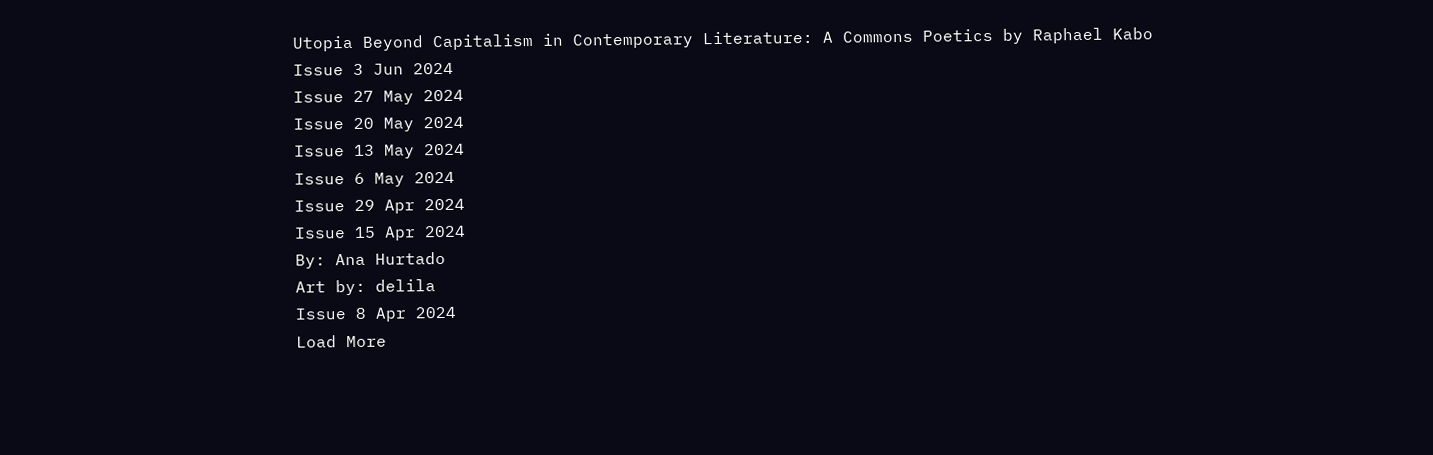Utopia Beyond Capitalism in Contemporary Literature: A Commons Poetics by Raphael Kabo
Issue 3 Jun 2024
Issue 27 May 2024
Issue 20 May 2024
Issue 13 May 2024
Issue 6 May 2024
Issue 29 Apr 2024
Issue 15 Apr 2024
By: Ana Hurtado
Art by: delila
Issue 8 Apr 2024
Load More